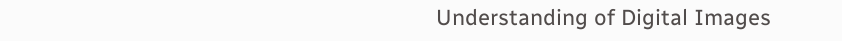Understanding of Digital Images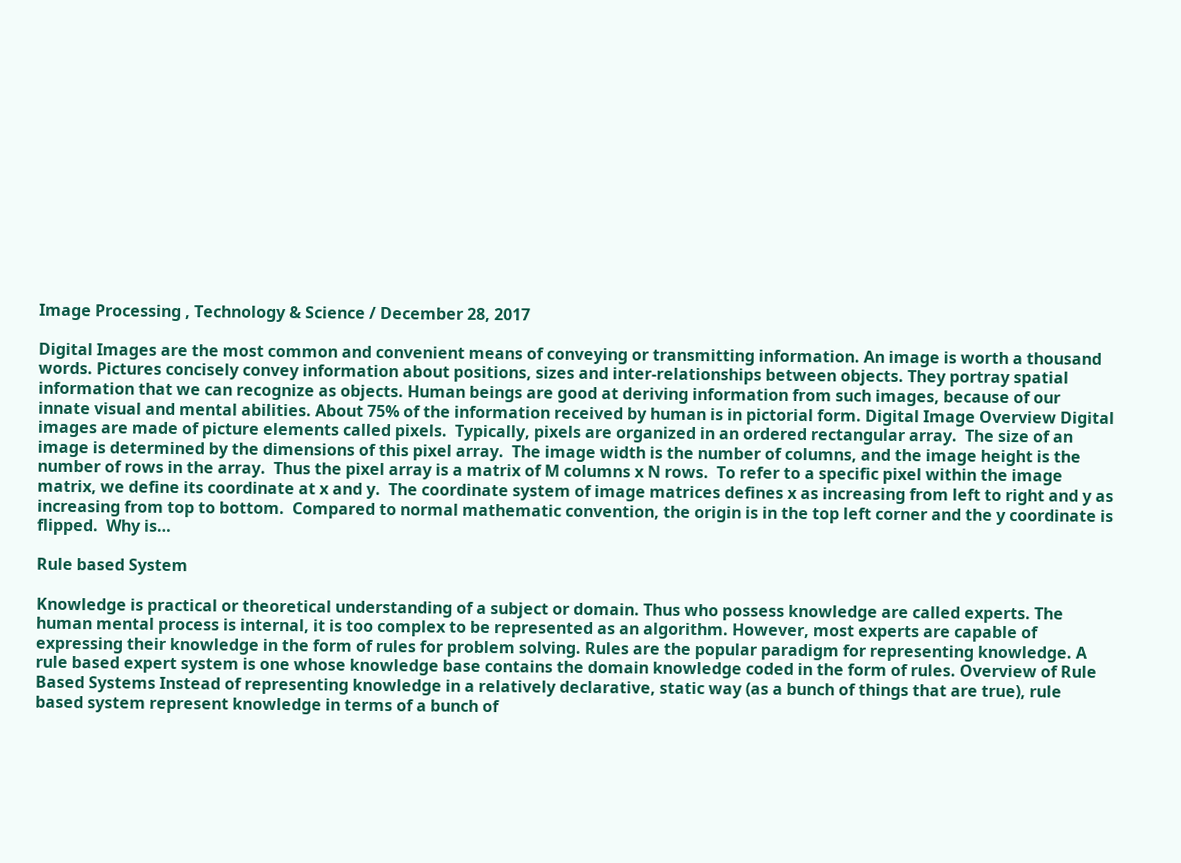Image Processing , Technology & Science / December 28, 2017

Digital Images are the most common and convenient means of conveying or transmitting information. An image is worth a thousand words. Pictures concisely convey information about positions, sizes and inter-relationships between objects. They portray spatial information that we can recognize as objects. Human beings are good at deriving information from such images, because of our innate visual and mental abilities. About 75% of the information received by human is in pictorial form. Digital Image Overview Digital images are made of picture elements called pixels.  Typically, pixels are organized in an ordered rectangular array.  The size of an image is determined by the dimensions of this pixel array.  The image width is the number of columns, and the image height is the number of rows in the array.  Thus the pixel array is a matrix of M columns x N rows.  To refer to a specific pixel within the image matrix, we define its coordinate at x and y.  The coordinate system of image matrices defines x as increasing from left to right and y as increasing from top to bottom.  Compared to normal mathematic convention, the origin is in the top left corner and the y coordinate is flipped.  Why is…

Rule based System

Knowledge is practical or theoretical understanding of a subject or domain. Thus who possess knowledge are called experts. The human mental process is internal, it is too complex to be represented as an algorithm. However, most experts are capable of expressing their knowledge in the form of rules for problem solving. Rules are the popular paradigm for representing knowledge. A rule based expert system is one whose knowledge base contains the domain knowledge coded in the form of rules. Overview of Rule Based Systems Instead of representing knowledge in a relatively declarative, static way (as a bunch of things that are true), rule based system represent knowledge in terms of a bunch of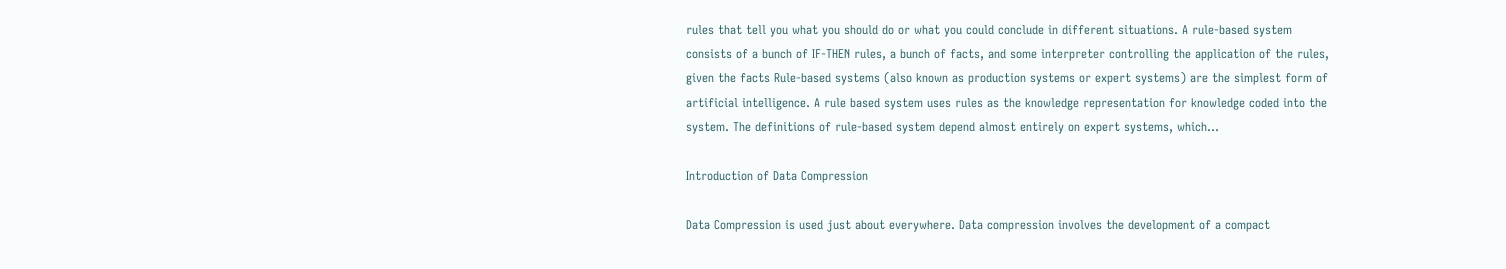rules that tell you what you should do or what you could conclude in different situations. A rule-based system consists of a bunch of IF-THEN rules, a bunch of facts, and some interpreter controlling the application of the rules, given the facts Rule-based systems (also known as production systems or expert systems) are the simplest form of artificial intelligence. A rule based system uses rules as the knowledge representation for knowledge coded into the system. The definitions of rule-based system depend almost entirely on expert systems, which…

Introduction of Data Compression

Data Compression is used just about everywhere. Data compression involves the development of a compact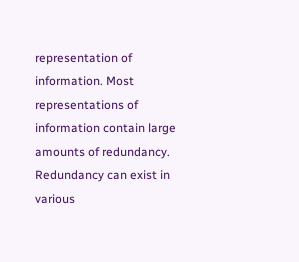representation of information. Most representations of information contain large amounts of redundancy. Redundancy can exist in various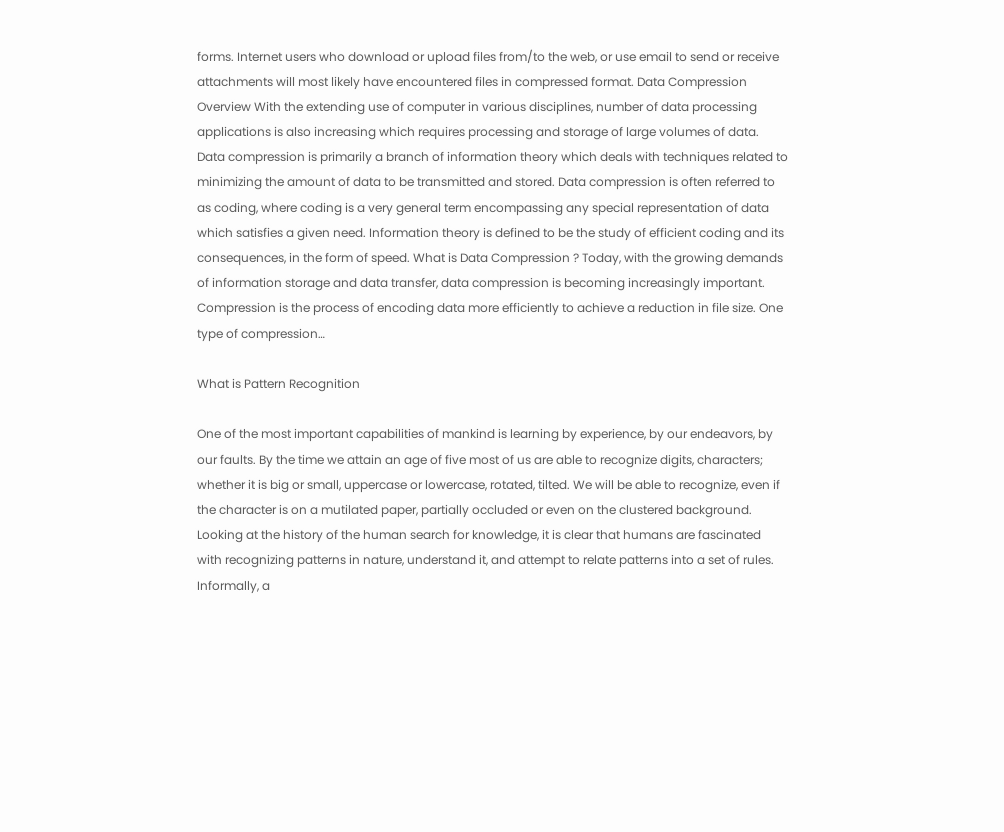forms. Internet users who download or upload files from/to the web, or use email to send or receive attachments will most likely have encountered files in compressed format. Data Compression Overview With the extending use of computer in various disciplines, number of data processing applications is also increasing which requires processing and storage of large volumes of data. Data compression is primarily a branch of information theory which deals with techniques related to minimizing the amount of data to be transmitted and stored. Data compression is often referred to as coding, where coding is a very general term encompassing any special representation of data which satisfies a given need. Information theory is defined to be the study of efficient coding and its consequences, in the form of speed. What is Data Compression ? Today, with the growing demands of information storage and data transfer, data compression is becoming increasingly important. Compression is the process of encoding data more efficiently to achieve a reduction in file size. One type of compression…

What is Pattern Recognition

One of the most important capabilities of mankind is learning by experience, by our endeavors, by our faults. By the time we attain an age of five most of us are able to recognize digits, characters; whether it is big or small, uppercase or lowercase, rotated, tilted. We will be able to recognize, even if the character is on a mutilated paper, partially occluded or even on the clustered background. Looking at the history of the human search for knowledge, it is clear that humans are fascinated with recognizing patterns in nature, understand it, and attempt to relate patterns into a set of rules. Informally, a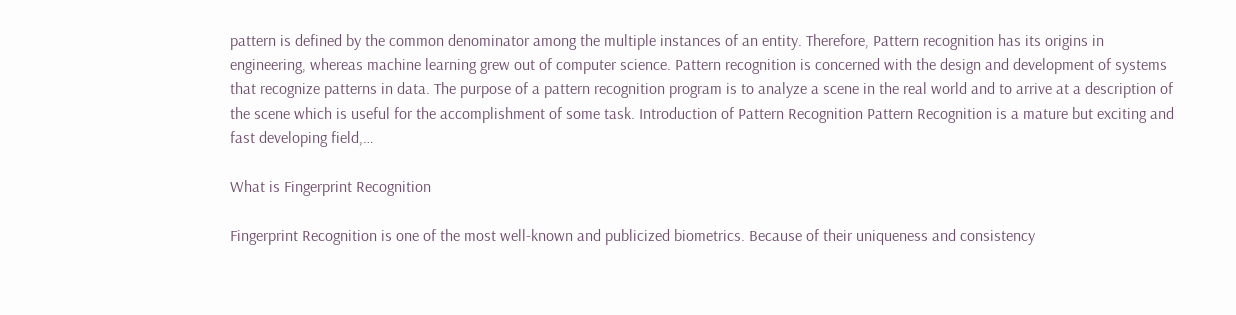pattern is defined by the common denominator among the multiple instances of an entity. Therefore, Pattern recognition has its origins in engineering, whereas machine learning grew out of computer science. Pattern recognition is concerned with the design and development of systems that recognize patterns in data. The purpose of a pattern recognition program is to analyze a scene in the real world and to arrive at a description of the scene which is useful for the accomplishment of some task. Introduction of Pattern Recognition Pattern Recognition is a mature but exciting and fast developing field,…

What is Fingerprint Recognition

Fingerprint Recognition is one of the most well-known and publicized biometrics. Because of their uniqueness and consistency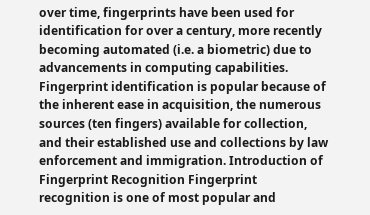over time, fingerprints have been used for identification for over a century, more recently becoming automated (i.e. a biometric) due to advancements in computing capabilities. Fingerprint identification is popular because of the inherent ease in acquisition, the numerous sources (ten fingers) available for collection, and their established use and collections by law enforcement and immigration. Introduction of Fingerprint Recognition Fingerprint recognition is one of most popular and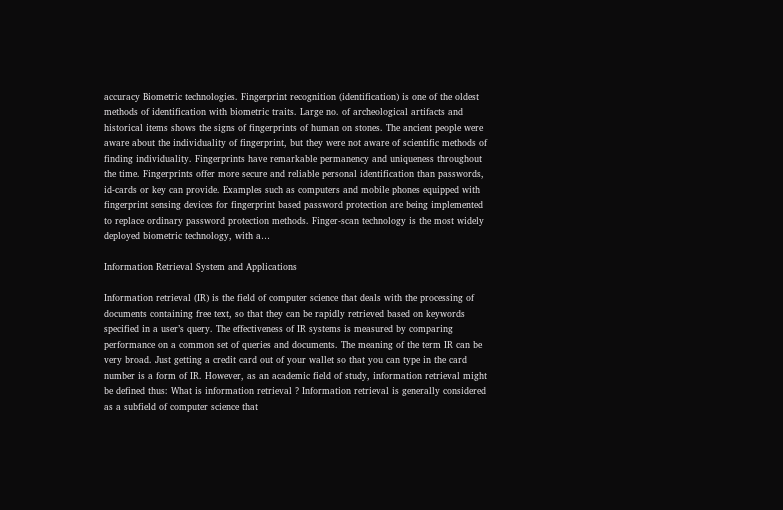accuracy Biometric technologies. Fingerprint recognition (identification) is one of the oldest methods of identification with biometric traits. Large no. of archeological artifacts and historical items shows the signs of fingerprints of human on stones. The ancient people were aware about the individuality of fingerprint, but they were not aware of scientific methods of finding individuality. Fingerprints have remarkable permanency and uniqueness throughout the time. Fingerprints offer more secure and reliable personal identification than passwords, id-cards or key can provide. Examples such as computers and mobile phones equipped with fingerprint sensing devices for fingerprint based password protection are being implemented to replace ordinary password protection methods. Finger-scan technology is the most widely deployed biometric technology, with a…

Information Retrieval System and Applications

Information retrieval (IR) is the field of computer science that deals with the processing of documents containing free text, so that they can be rapidly retrieved based on keywords specified in a user’s query. The effectiveness of IR systems is measured by comparing performance on a common set of queries and documents. The meaning of the term IR can be very broad. Just getting a credit card out of your wallet so that you can type in the card number is a form of IR. However, as an academic field of study, information retrieval might be defined thus: What is information retrieval ? Information retrieval is generally considered as a subfield of computer science that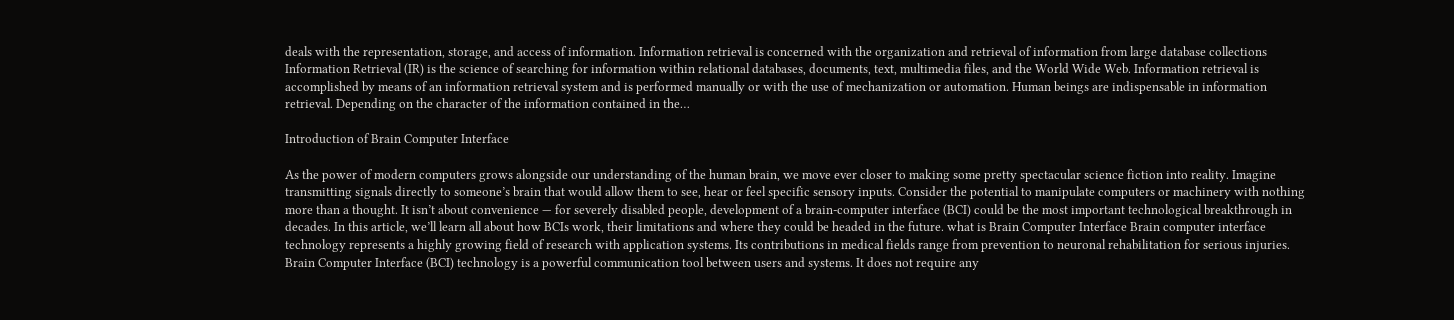deals with the representation, storage, and access of information. Information retrieval is concerned with the organization and retrieval of information from large database collections Information Retrieval (IR) is the science of searching for information within relational databases, documents, text, multimedia files, and the World Wide Web. Information retrieval is accomplished by means of an information retrieval system and is performed manually or with the use of mechanization or automation. Human beings are indispensable in information retrieval. Depending on the character of the information contained in the…

Introduction of Brain Computer Interface

As the power of modern computers grows alongside our understanding of the human brain, we move ever closer to making some pretty spectacular science fiction into reality. Imagine transmitting signals directly to someone’s brain that would allow them to see, hear or feel specific sensory inputs. Consider the potential to manipulate computers or machinery with nothing more than a thought. It isn’t about convenience — for severely disabled people, development of a brain-computer interface (BCI) could be the most important technological breakthrough in decades. In this article, we’ll learn all about how BCIs work, their limitations and where they could be headed in the future. what is Brain Computer Interface Brain computer interface technology represents a highly growing field of research with application systems. Its contributions in medical fields range from prevention to neuronal rehabilitation for serious injuries. Brain Computer Interface (BCI) technology is a powerful communication tool between users and systems. It does not require any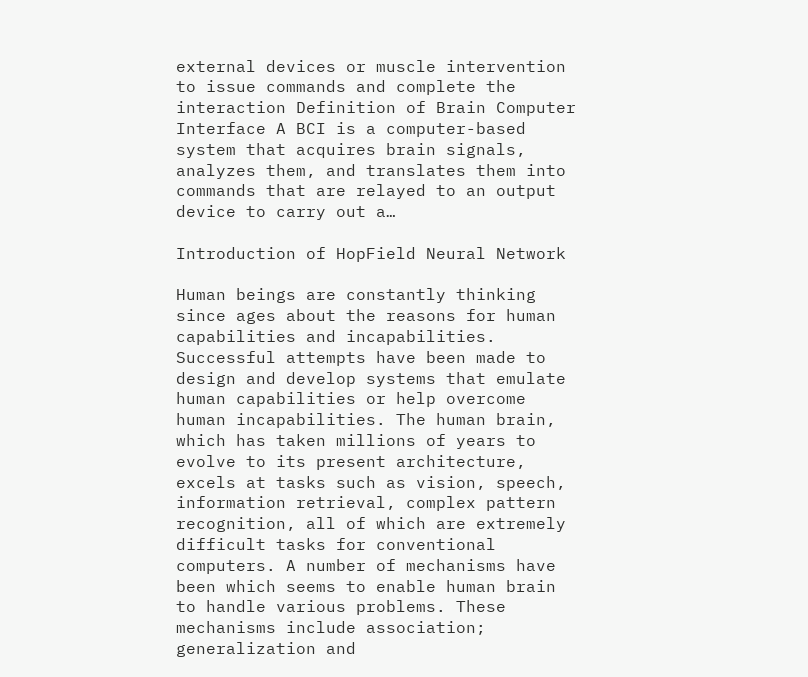external devices or muscle intervention to issue commands and complete the interaction Definition of Brain Computer Interface A BCI is a computer-based system that acquires brain signals, analyzes them, and translates them into commands that are relayed to an output device to carry out a…

Introduction of HopField Neural Network

Human beings are constantly thinking since ages about the reasons for human capabilities and incapabilities. Successful attempts have been made to design and develop systems that emulate human capabilities or help overcome human incapabilities. The human brain, which has taken millions of years to evolve to its present architecture, excels at tasks such as vision, speech, information retrieval, complex pattern recognition, all of which are extremely difficult tasks for conventional computers. A number of mechanisms have been which seems to enable human brain to handle various problems. These mechanisms include association; generalization and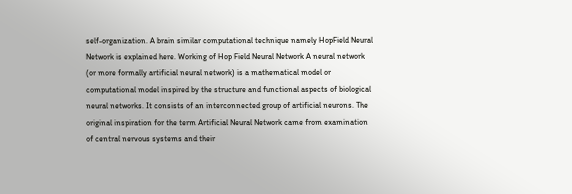self-organization. A brain similar computational technique namely HopField Neural Network is explained here. Working of Hop Field Neural Network A neural network (or more formally artificial neural network) is a mathematical model or computational model inspired by the structure and functional aspects of biological neural networks. It consists of an interconnected group of artificial neurons. The original inspiration for the term Artificial Neural Network came from examination of central nervous systems and their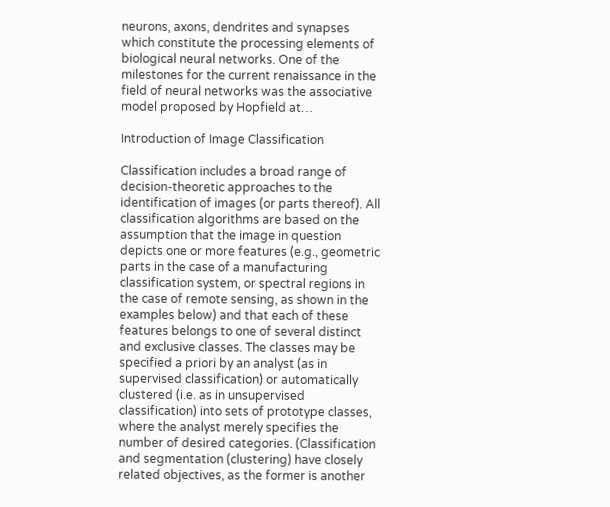neurons, axons, dendrites and synapses which constitute the processing elements of biological neural networks. One of the milestones for the current renaissance in the field of neural networks was the associative model proposed by Hopfield at…

Introduction of Image Classification

Classification includes a broad range of decision-theoretic approaches to the identification of images (or parts thereof). All classification algorithms are based on the assumption that the image in question depicts one or more features (e.g., geometric parts in the case of a manufacturing classification system, or spectral regions in the case of remote sensing, as shown in the examples below) and that each of these features belongs to one of several distinct and exclusive classes. The classes may be specified a priori by an analyst (as in supervised classification) or automatically clustered (i.e. as in unsupervised classification) into sets of prototype classes, where the analyst merely specifies the number of desired categories. (Classification and segmentation (clustering) have closely related objectives, as the former is another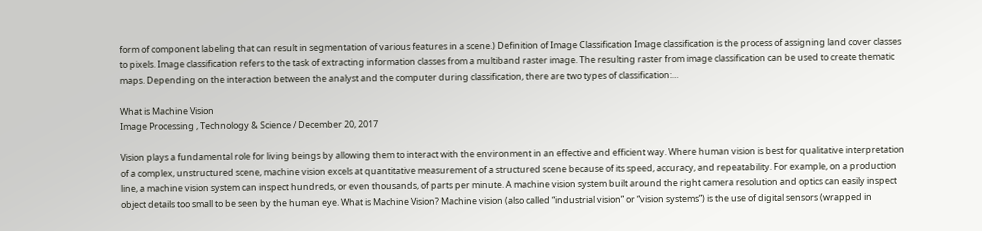form of component labeling that can result in segmentation of various features in a scene.) Definition of Image Classification Image classification is the process of assigning land cover classes to pixels. Image classification refers to the task of extracting information classes from a multiband raster image. The resulting raster from image classification can be used to create thematic maps. Depending on the interaction between the analyst and the computer during classification, there are two types of classification:…

What is Machine Vision
Image Processing , Technology & Science / December 20, 2017

Vision plays a fundamental role for living beings by allowing them to interact with the environment in an effective and efficient way. Where human vision is best for qualitative interpretation of a complex, unstructured scene, machine vision excels at quantitative measurement of a structured scene because of its speed, accuracy, and repeatability. For example, on a production line, a machine vision system can inspect hundreds, or even thousands, of parts per minute. A machine vision system built around the right camera resolution and optics can easily inspect object details too small to be seen by the human eye. What is Machine Vision? Machine vision (also called “industrial vision” or “vision systems”) is the use of digital sensors (wrapped in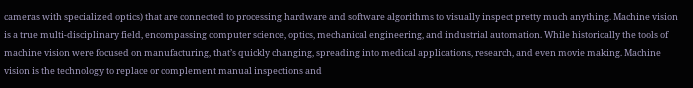cameras with specialized optics) that are connected to processing hardware and software algorithms to visually inspect pretty much anything. Machine vision is a true multi-disciplinary field, encompassing computer science, optics, mechanical engineering, and industrial automation. While historically the tools of machine vision were focused on manufacturing, that’s quickly changing, spreading into medical applications, research, and even movie making. Machine vision is the technology to replace or complement manual inspections and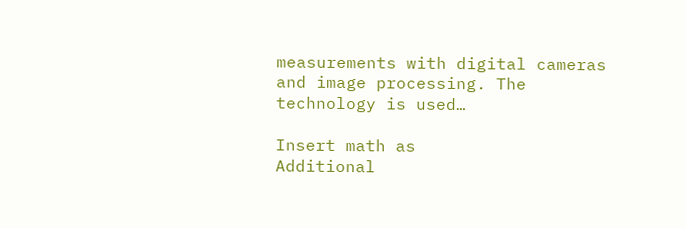measurements with digital cameras and image processing. The technology is used…

Insert math as
Additional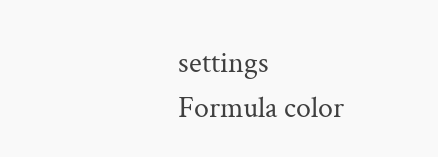settings
Formula color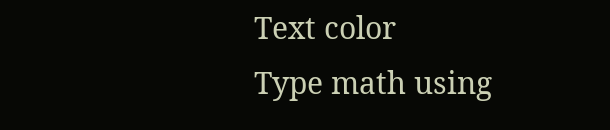Text color
Type math using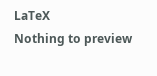LaTeX
Nothing to preview